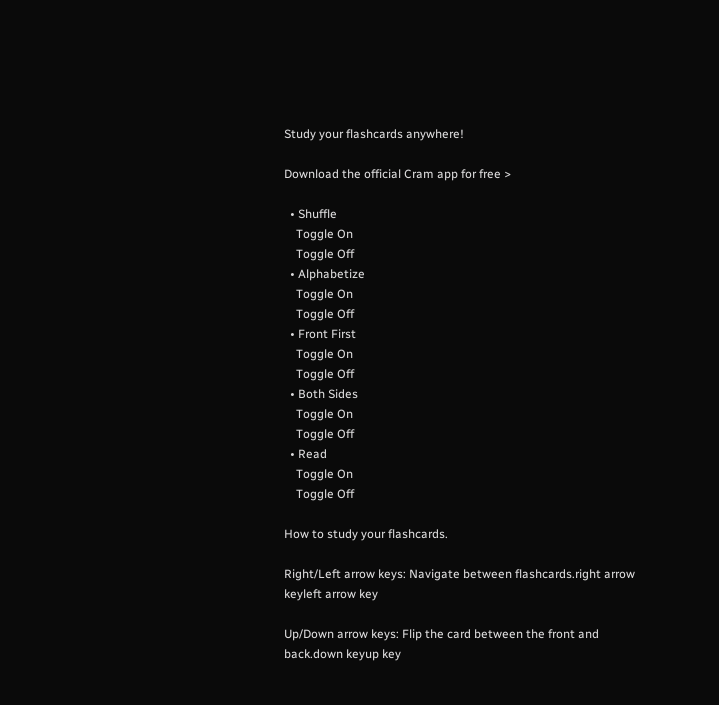Study your flashcards anywhere!

Download the official Cram app for free >

  • Shuffle
    Toggle On
    Toggle Off
  • Alphabetize
    Toggle On
    Toggle Off
  • Front First
    Toggle On
    Toggle Off
  • Both Sides
    Toggle On
    Toggle Off
  • Read
    Toggle On
    Toggle Off

How to study your flashcards.

Right/Left arrow keys: Navigate between flashcards.right arrow keyleft arrow key

Up/Down arrow keys: Flip the card between the front and back.down keyup key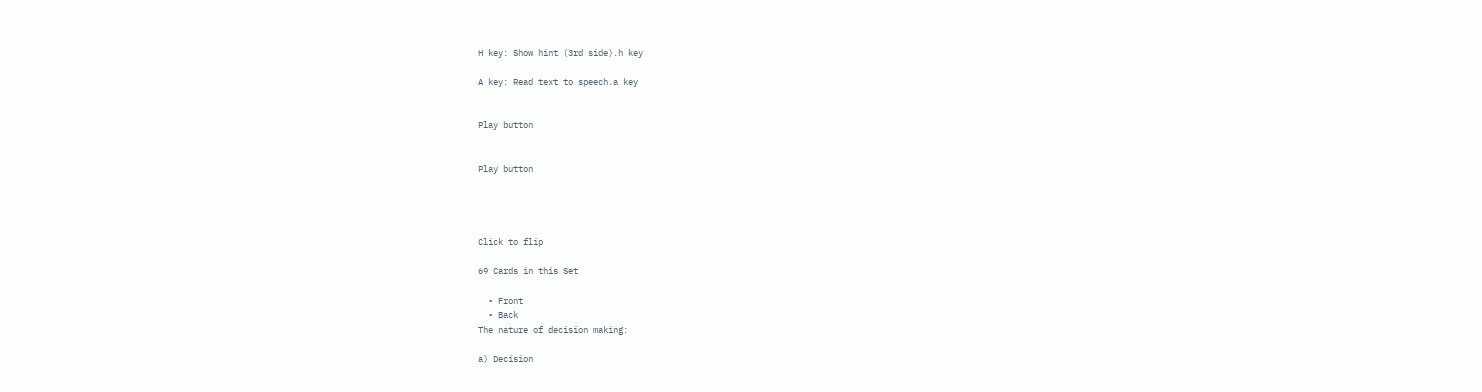H key: Show hint (3rd side).h key

A key: Read text to speech.a key


Play button


Play button




Click to flip

69 Cards in this Set

  • Front
  • Back
The nature of decision making:

a) Decision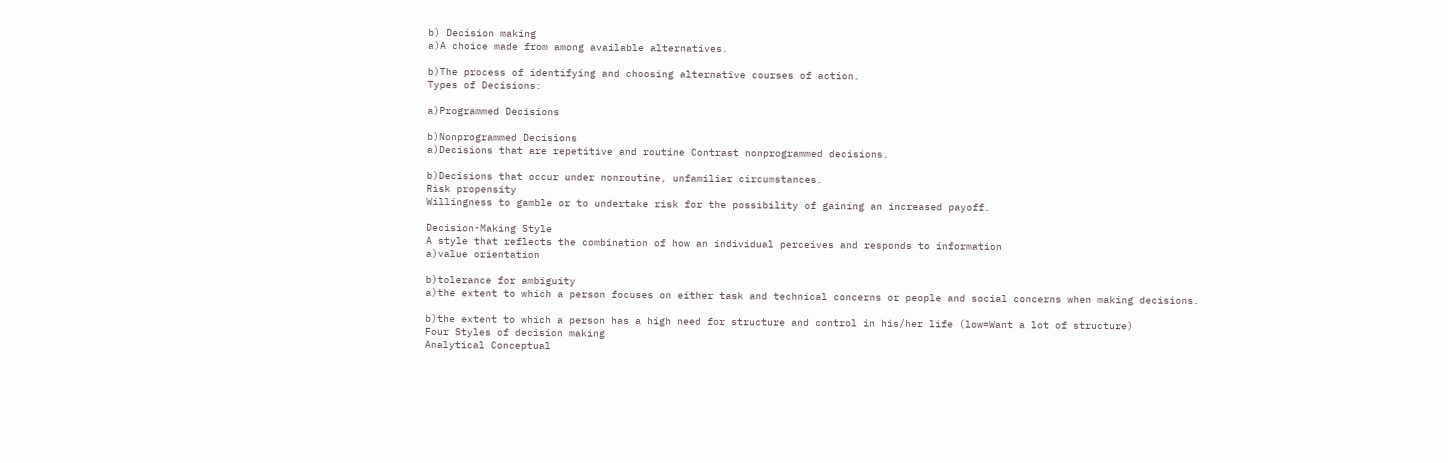b) Decision making
a)A choice made from among available alternatives.

b)The process of identifying and choosing alternative courses of action.
Types of Decisions:

a)Programmed Decisions

b)Nonprogrammed Decisions
a)Decisions that are repetitive and routine Contrast nonprogrammed decisions.

b)Decisions that occur under nonroutine, unfamiliar circumstances.
Risk propensity
Willingness to gamble or to undertake risk for the possibility of gaining an increased payoff.

Decision-Making Style
A style that reflects the combination of how an individual perceives and responds to information
a)value orientation

b)tolerance for ambiguity
a)the extent to which a person focuses on either task and technical concerns or people and social concerns when making decisions.

b)the extent to which a person has a high need for structure and control in his/her life (low=Want a lot of structure)
Four Styles of decision making
Analytical Conceptual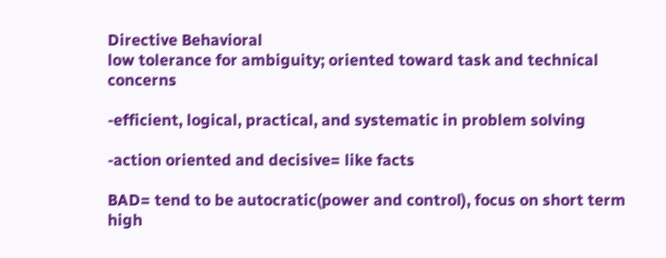Directive Behavioral
low tolerance for ambiguity; oriented toward task and technical concerns

-efficient, logical, practical, and systematic in problem solving

-action oriented and decisive= like facts

BAD= tend to be autocratic(power and control), focus on short term
high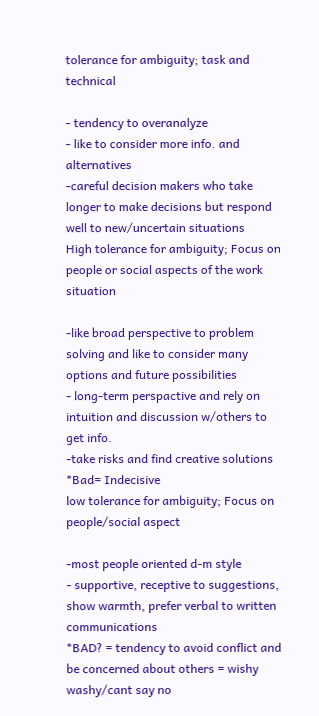tolerance for ambiguity; task and technical

- tendency to overanalyze
- like to consider more info. and alternatives
-careful decision makers who take longer to make decisions but respond well to new/uncertain situations
High tolerance for ambiguity; Focus on people or social aspects of the work situation

-like broad perspective to problem solving and like to consider many options and future possibilities
- long-term perspactive and rely on intuition and discussion w/others to get info.
-take risks and find creative solutions
*Bad= Indecisive
low tolerance for ambiguity; Focus on people/social aspect

-most people oriented d-m style
- supportive, receptive to suggestions, show warmth, prefer verbal to written communications
*BAD? = tendency to avoid conflict and be concerned about others = wishy washy/cant say no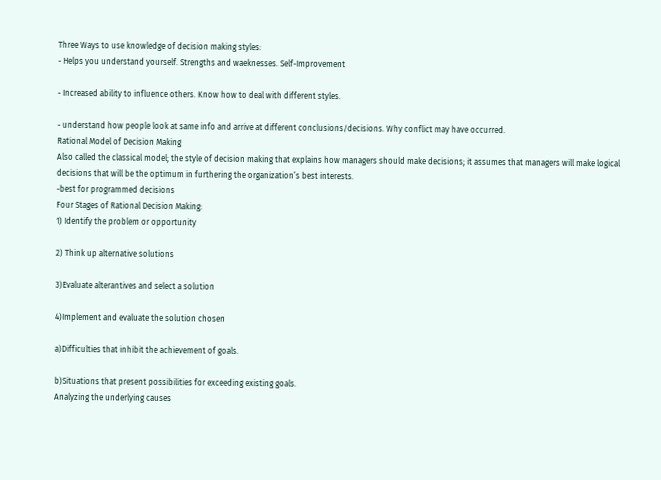Three Ways to use knowledge of decision making styles:
- Helps you understand yourself. Strengths and waeknesses. Self-Improvement

- Increased ability to influence others. Know how to deal with different styles.

- understand how people look at same info and arrive at different conclusions/decisions. Why conflict may have occurred.
Rational Model of Decision Making
Also called the classical model; the style of decision making that explains how managers should make decisions; it assumes that managers will make logical decisions that will be the optimum in furthering the organization’s best interests.
-best for programmed decisions
Four Stages of Rational Decision Making:
1) Identify the problem or opportunity

2) Think up alternative solutions

3)Evaluate alterantives and select a solution

4)Implement and evaluate the solution chosen

a)Difficulties that inhibit the achievement of goals.

b)Situations that present possibilities for exceeding existing goals.
Analyzing the underlying causes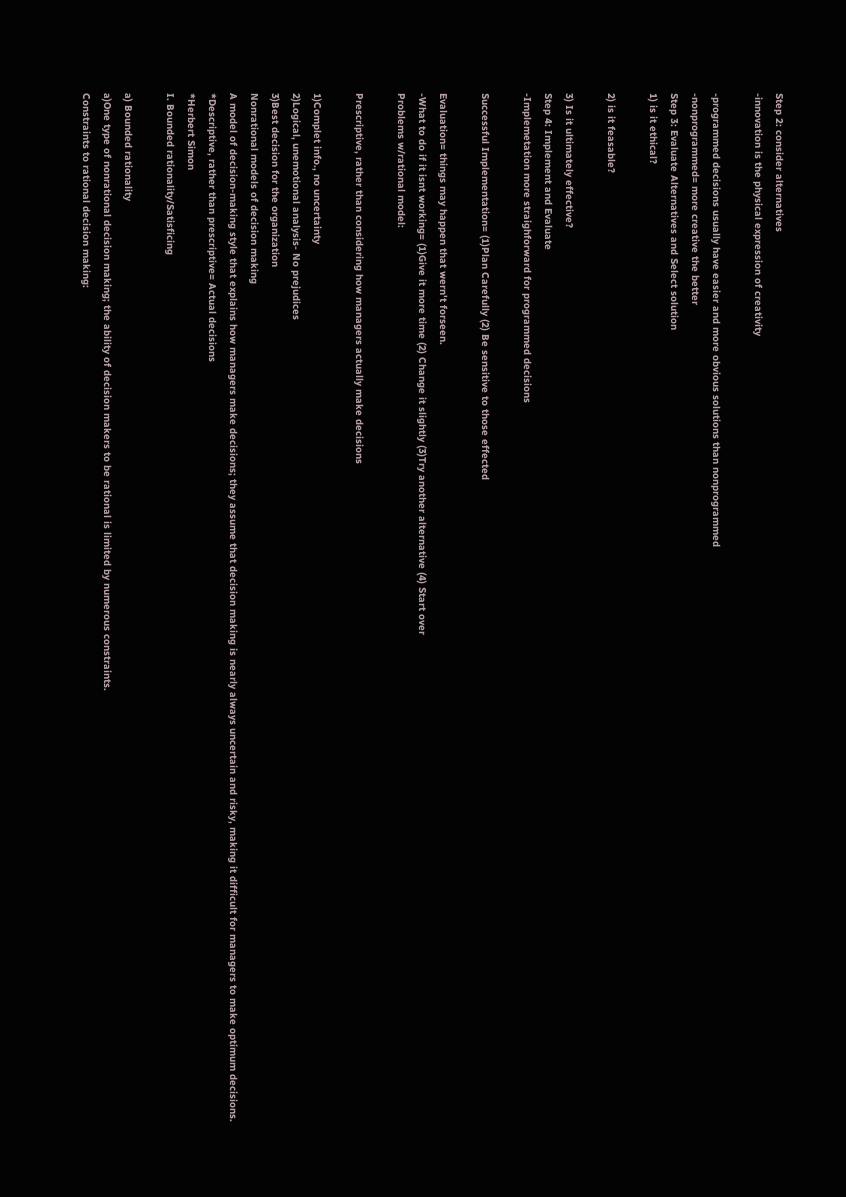Step 2: consider alternatives
-innovation is the physical expression of creativity

-programmed decisions usually have easier and more obvious solutions than nonprogrammed
-nonprogrammed= more creative the better
Step 3: Evaluate Alternatives and Select solution
1) is it ethical?

2) is it feasable?

3) Is it ultimately effective?
Step 4: Implement and Evaluate
-Implemetation more straighforward for programmed decisions

Successful Implementation= (1)Plan Carefully (2) Be sensitive to those effected

Evaluation= things may happen that wern't forseen.
-What to do if it isnt working= (1)Give it more time (2) Change it slightly (3)Try another alternative (4) Start over
Problems w/rational model:

Prescriptive, rather than considering how managers actually make decisions

1)Complet info., no uncertainty
2)Logical, unemotional analysis- No prejudices
3)Best decision for the organization
Nonrational models of decision making
A model of decision-making style that explains how managers make decisions; they assume that decision making is nearly always uncertain and risky, making it difficult for managers to make optimum decisions.
*Descriptive, rather than prescriptive= Actual decisions
*Herbert Simon
I. Bounded rationality/Satisficing

a) Bounded rationality
a)One type of nonrational decision making; the ability of decision makers to be rational is limited by numerous constraints.
Constraints to rational decision making: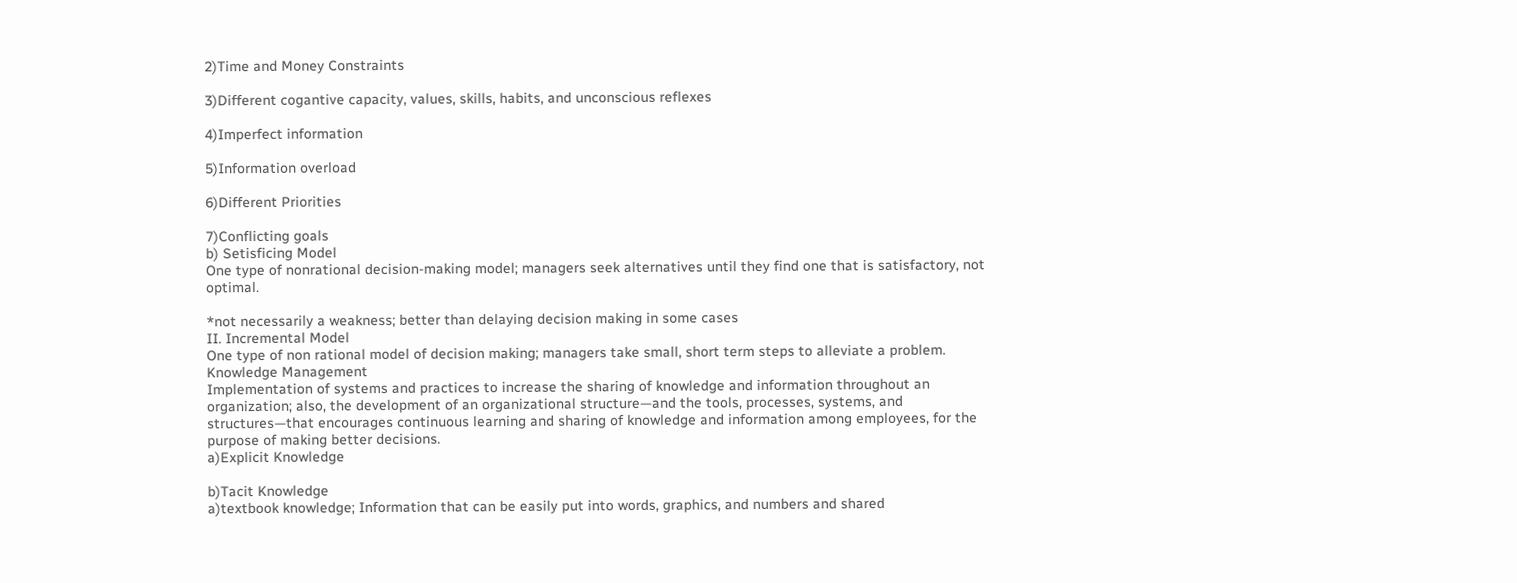2)Time and Money Constraints

3)Different cogantive capacity, values, skills, habits, and unconscious reflexes

4)Imperfect information

5)Information overload

6)Different Priorities

7)Conflicting goals
b) Setisficing Model
One type of nonrational decision-making model; managers seek alternatives until they find one that is satisfactory, not optimal.

*not necessarily a weakness; better than delaying decision making in some cases
II. Incremental Model
One type of non rational model of decision making; managers take small, short term steps to alleviate a problem.
Knowledge Management
Implementation of systems and practices to increase the sharing of knowledge and information throughout an organization; also, the development of an organizational structure—and the tools, processes, systems, and structures—that encourages continuous learning and sharing of knowledge and information among employees, for the purpose of making better decisions.
a)Explicit Knowledge

b)Tacit Knowledge
a)textbook knowledge; Information that can be easily put into words, graphics, and numbers and shared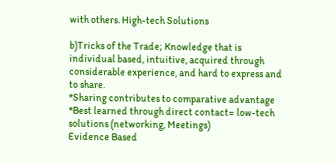with others. High-tech Solutions

b)Tricks of the Trade; Knowledge that is individual based, intuitive, acquired through considerable experience, and hard to express and to share.
*Sharing contributes to comparative advantage
*Best learned through direct contact= low-tech solutions (networking, Meetings)
Evidence Based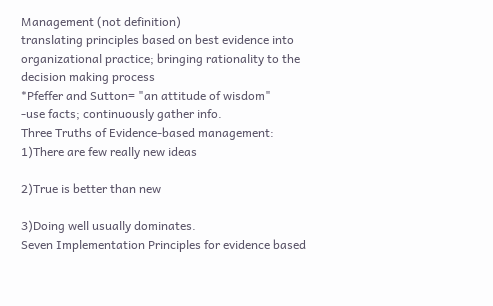Management (not definition)
translating principles based on best evidence into organizational practice; bringing rationality to the decision making process
*Pfeffer and Sutton= "an attitude of wisdom"
-use facts; continuously gather info.
Three Truths of Evidence-based management:
1)There are few really new ideas

2)True is better than new

3)Doing well usually dominates.
Seven Implementation Principles for evidence based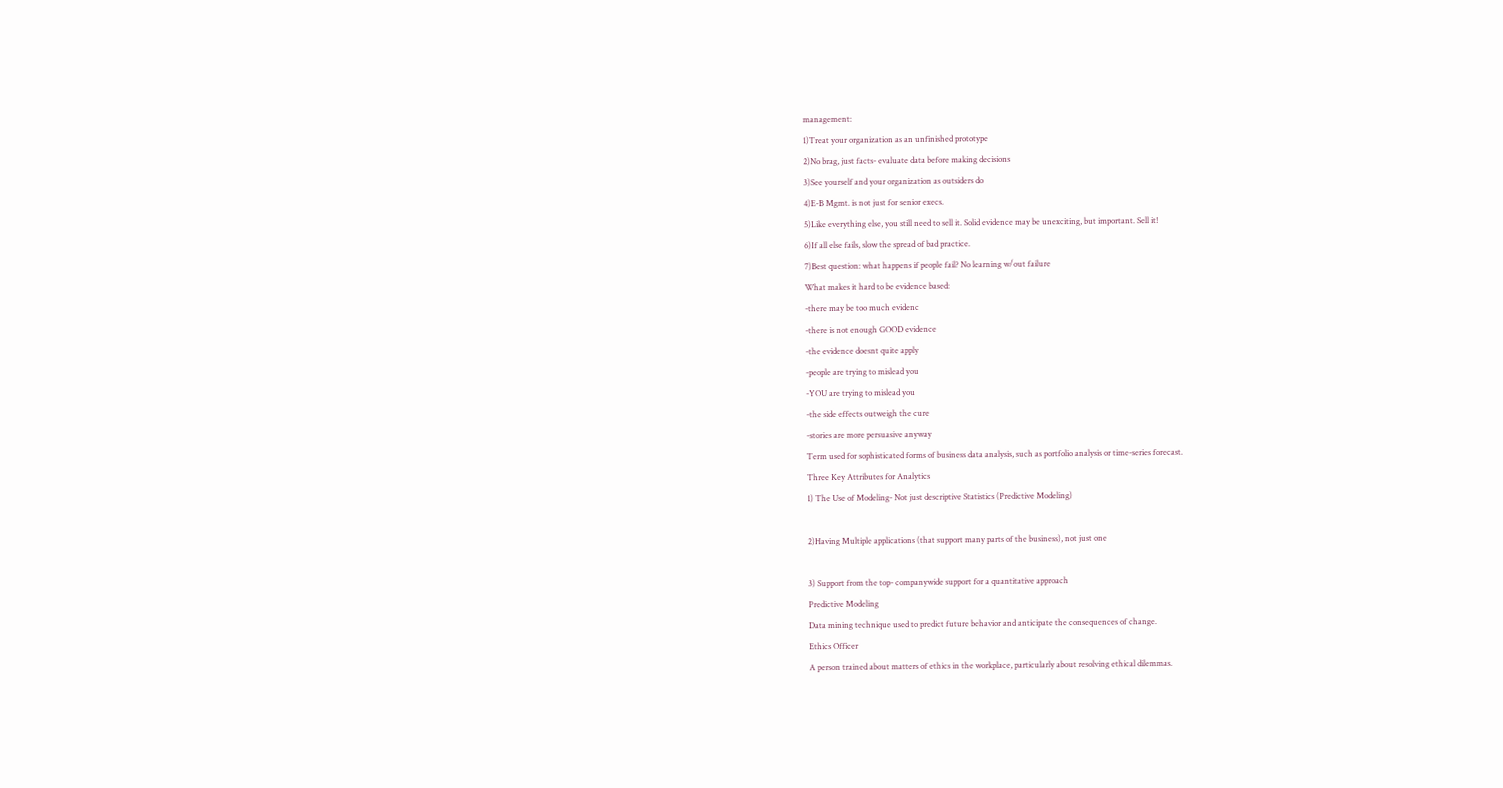management:
1)Treat your organization as an unfinished prototype
2)No brag, just facts- evaluate data before making decisions
3)See yourself and your organization as outsiders do
4)E-B Mgmt. is not just for senior execs.
5)Like everything else, you still need to sell it. Solid evidence may be unexciting, but important. Sell it!
6)If all else fails, slow the spread of bad practice.
7)Best question: what happens if people fail? No learning w/out failure
What makes it hard to be evidence based:
-there may be too much evidenc
-there is not enough GOOD evidence
-the evidence doesnt quite apply
-people are trying to mislead you
-YOU are trying to mislead you
-the side effects outweigh the cure
-stories are more persuasive anyway
Term used for sophisticated forms of business data analysis, such as portfolio analysis or time-series forecast.
Three Key Attributes for Analytics
1) The Use of Modeling- Not just descriptive Statistics (Predictive Modeling)

2)Having Multiple applications (that support many parts of the business), not just one

3) Support from the top- companywide support for a quantitative approach
Predictive Modeling
Data mining technique used to predict future behavior and anticipate the consequences of change.
Ethics Officer
A person trained about matters of ethics in the workplace, particularly about resolving ethical dilemmas.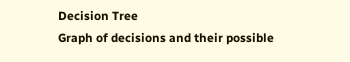Decision Tree
Graph of decisions and their possible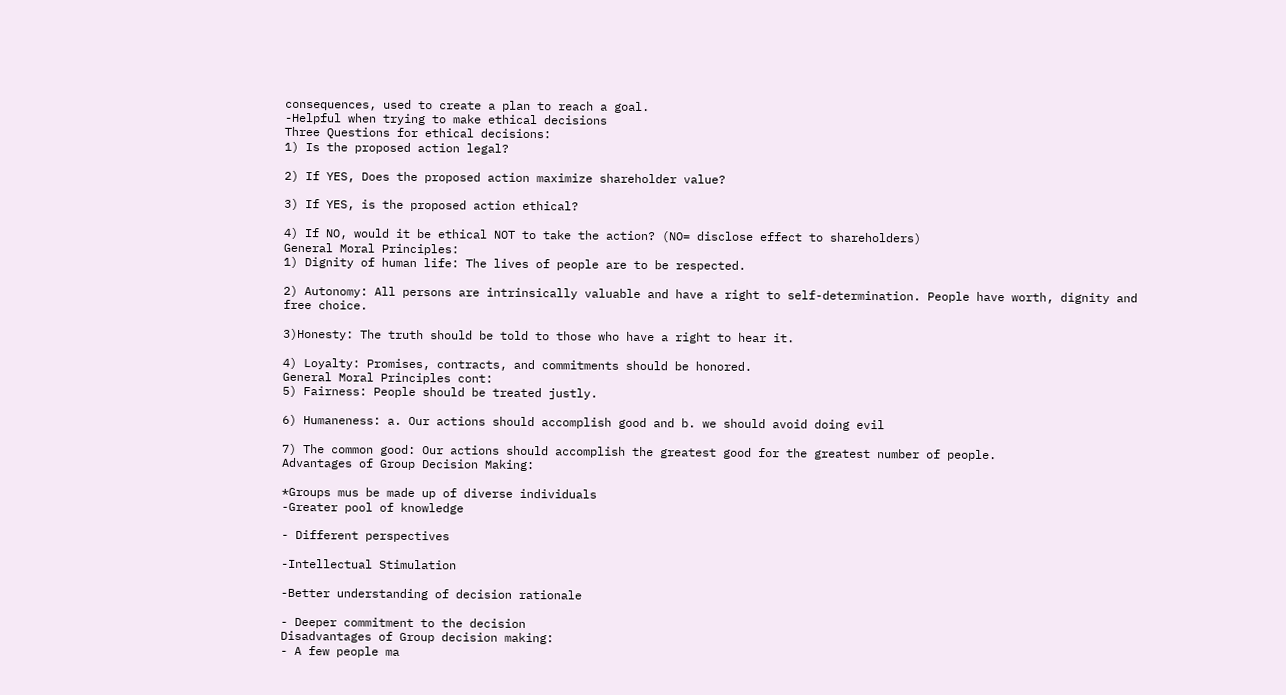consequences, used to create a plan to reach a goal.
-Helpful when trying to make ethical decisions
Three Questions for ethical decisions:
1) Is the proposed action legal?

2) If YES, Does the proposed action maximize shareholder value?

3) If YES, is the proposed action ethical?

4) If NO, would it be ethical NOT to take the action? (NO= disclose effect to shareholders)
General Moral Principles:
1) Dignity of human life: The lives of people are to be respected.

2) Autonomy: All persons are intrinsically valuable and have a right to self-determination. People have worth, dignity and free choice.

3)Honesty: The truth should be told to those who have a right to hear it.

4) Loyalty: Promises, contracts, and commitments should be honored.
General Moral Principles cont:
5) Fairness: People should be treated justly.

6) Humaneness: a. Our actions should accomplish good and b. we should avoid doing evil

7) The common good: Our actions should accomplish the greatest good for the greatest number of people.
Advantages of Group Decision Making:

*Groups mus be made up of diverse individuals
-Greater pool of knowledge

- Different perspectives

-Intellectual Stimulation

-Better understanding of decision rationale

- Deeper commitment to the decision
Disadvantages of Group decision making:
- A few people ma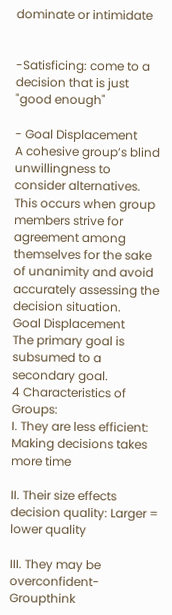dominate or intimidate


-Satisficing: come to a decision that is just "good enough"

- Goal Displacement
A cohesive group’s blind unwillingness to consider alternatives. This occurs when group members strive for agreement among themselves for the sake of unanimity and avoid accurately assessing the decision situation.
Goal Displacement
The primary goal is subsumed to a secondary goal.
4 Characteristics of Groups:
I. They are less efficient: Making decisions takes more time

II. Their size effects decision quality: Larger = lower quality

III. They may be overconfident- Groupthink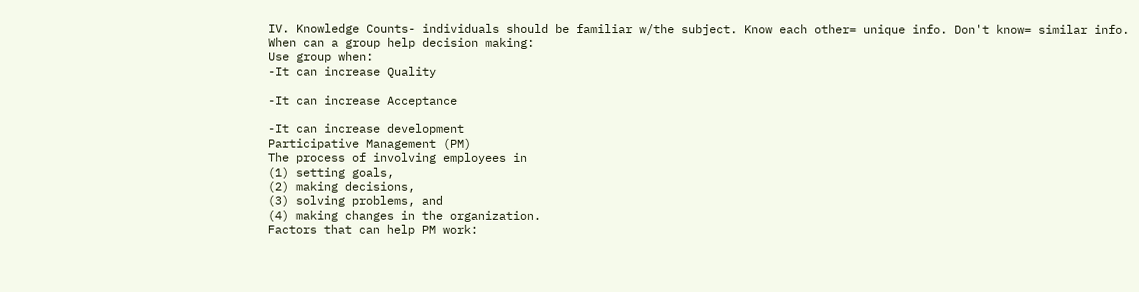IV. Knowledge Counts- individuals should be familiar w/the subject. Know each other= unique info. Don't know= similar info.
When can a group help decision making:
Use group when:
-It can increase Quality

-It can increase Acceptance

-It can increase development
Participative Management (PM)
The process of involving employees in
(1) setting goals,
(2) making decisions,
(3) solving problems, and
(4) making changes in the organization.
Factors that can help PM work: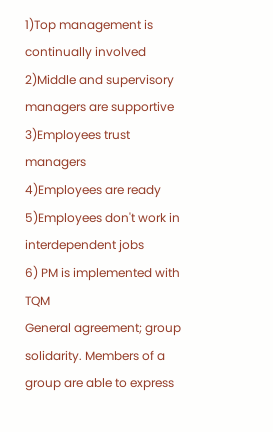1)Top management is continually involved
2)Middle and supervisory managers are supportive
3)Employees trust managers
4)Employees are ready
5)Employees don't work in interdependent jobs
6) PM is implemented with TQM
General agreement; group solidarity. Members of a group are able to express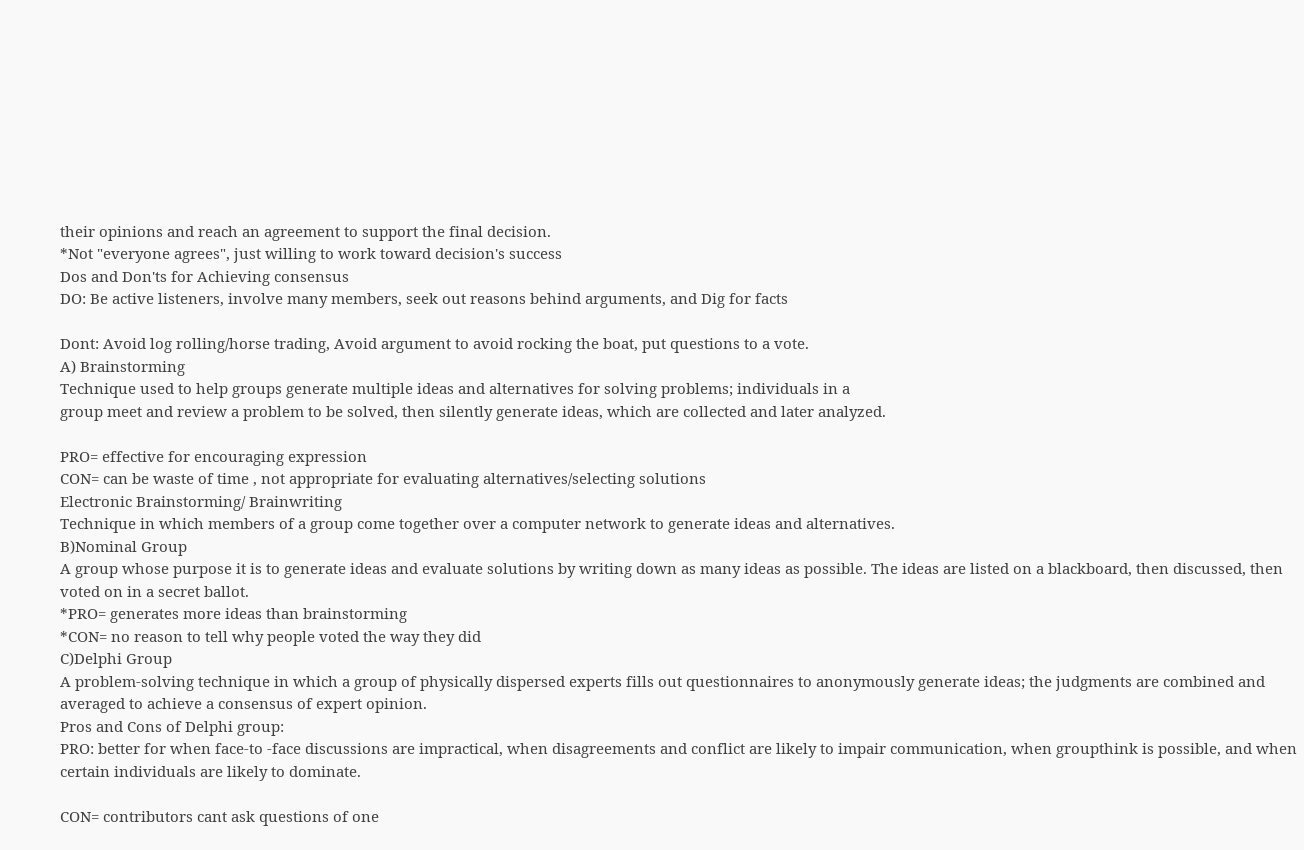their opinions and reach an agreement to support the final decision.
*Not "everyone agrees", just willing to work toward decision's success
Dos and Don'ts for Achieving consensus
DO: Be active listeners, involve many members, seek out reasons behind arguments, and Dig for facts

Dont: Avoid log rolling/horse trading, Avoid argument to avoid rocking the boat, put questions to a vote.
A) Brainstorming
Technique used to help groups generate multiple ideas and alternatives for solving problems; individuals in a
group meet and review a problem to be solved, then silently generate ideas, which are collected and later analyzed.

PRO= effective for encouraging expression
CON= can be waste of time , not appropriate for evaluating alternatives/selecting solutions
Electronic Brainstorming/ Brainwriting
Technique in which members of a group come together over a computer network to generate ideas and alternatives.
B)Nominal Group
A group whose purpose it is to generate ideas and evaluate solutions by writing down as many ideas as possible. The ideas are listed on a blackboard, then discussed, then voted on in a secret ballot.
*PRO= generates more ideas than brainstorming
*CON= no reason to tell why people voted the way they did
C)Delphi Group
A problem-solving technique in which a group of physically dispersed experts fills out questionnaires to anonymously generate ideas; the judgments are combined and averaged to achieve a consensus of expert opinion.
Pros and Cons of Delphi group:
PRO: better for when face-to -face discussions are impractical, when disagreements and conflict are likely to impair communication, when groupthink is possible, and when certain individuals are likely to dominate.

CON= contributors cant ask questions of one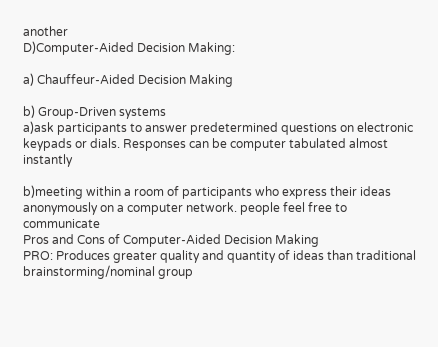another
D)Computer-Aided Decision Making:

a) Chauffeur-Aided Decision Making

b) Group-Driven systems
a)ask participants to answer predetermined questions on electronic keypads or dials. Responses can be computer tabulated almost instantly

b)meeting within a room of participants who express their ideas anonymously on a computer network. people feel free to communicate
Pros and Cons of Computer-Aided Decision Making
PRO: Produces greater quality and quantity of ideas than traditional brainstorming/nominal group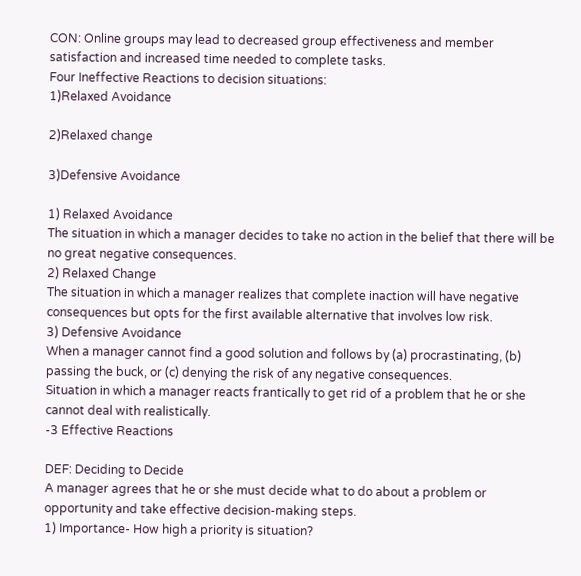CON: Online groups may lead to decreased group effectiveness and member satisfaction and increased time needed to complete tasks.
Four Ineffective Reactions to decision situations:
1)Relaxed Avoidance

2)Relaxed change

3)Defensive Avoidance

1) Relaxed Avoidance
The situation in which a manager decides to take no action in the belief that there will be no great negative consequences.
2) Relaxed Change
The situation in which a manager realizes that complete inaction will have negative consequences but opts for the first available alternative that involves low risk.
3) Defensive Avoidance
When a manager cannot find a good solution and follows by (a) procrastinating, (b) passing the buck, or (c) denying the risk of any negative consequences.
Situation in which a manager reacts frantically to get rid of a problem that he or she cannot deal with realistically.
-3 Effective Reactions

DEF: Deciding to Decide
A manager agrees that he or she must decide what to do about a problem or opportunity and take effective decision-making steps.
1) Importance- How high a priority is situation?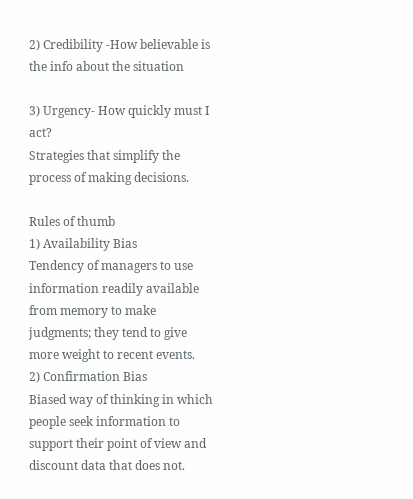2) Credibility -How believable is the info about the situation

3) Urgency- How quickly must I act?
Strategies that simplify the process of making decisions.

Rules of thumb
1) Availability Bias
Tendency of managers to use information readily available from memory to make judgments; they tend to give more weight to recent events.
2) Confirmation Bias
Biased way of thinking in which people seek information to support their point of view and discount data that does not.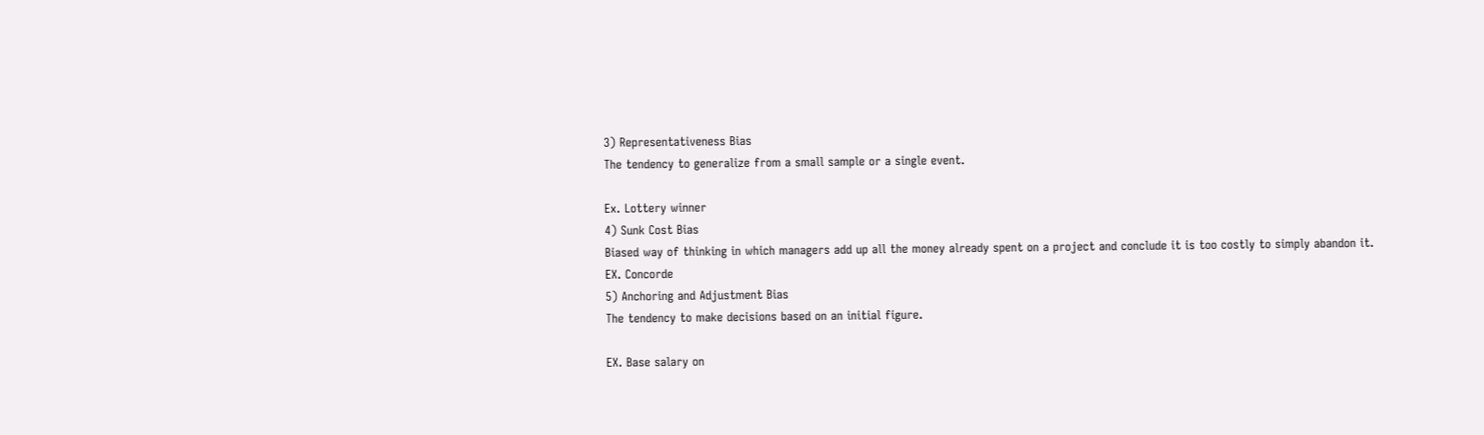3) Representativeness Bias
The tendency to generalize from a small sample or a single event.

Ex. Lottery winner
4) Sunk Cost Bias
Biased way of thinking in which managers add up all the money already spent on a project and conclude it is too costly to simply abandon it.
EX. Concorde
5) Anchoring and Adjustment Bias
The tendency to make decisions based on an initial figure.

EX. Base salary on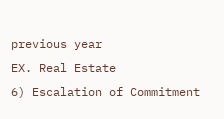previous year
EX. Real Estate
6) Escalation of Commitment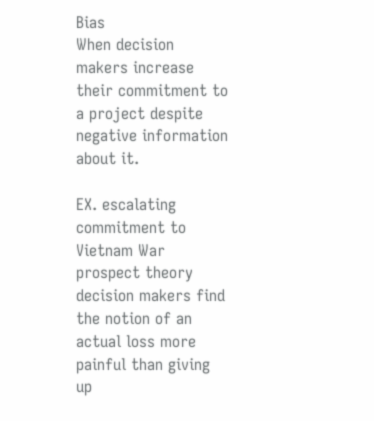Bias
When decision makers increase their commitment to a project despite negative information about it.

EX. escalating commitment to Vietnam War
prospect theory
decision makers find the notion of an actual loss more painful than giving up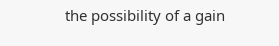the possibility of a gain